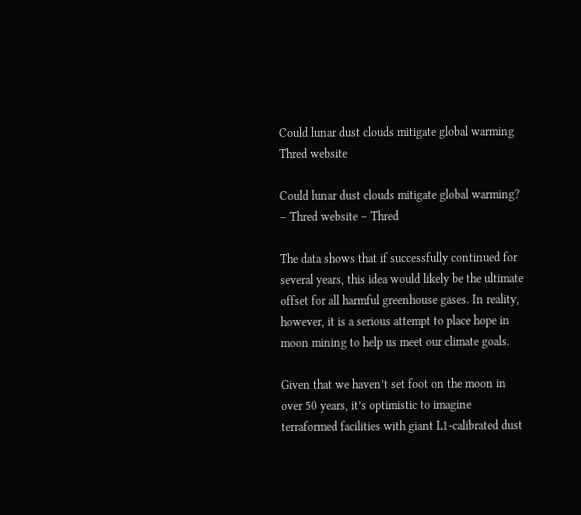Could lunar dust clouds mitigate global warming Thred website

Could lunar dust clouds mitigate global warming? – Thred website – Thred

The data shows that if successfully continued for several years, this idea would likely be the ultimate offset for all harmful greenhouse gases. In reality, however, it is a serious attempt to place hope in moon mining to help us meet our climate goals.

Given that we haven’t set foot on the moon in over 50 years, it’s optimistic to imagine terraformed facilities with giant L1-calibrated dust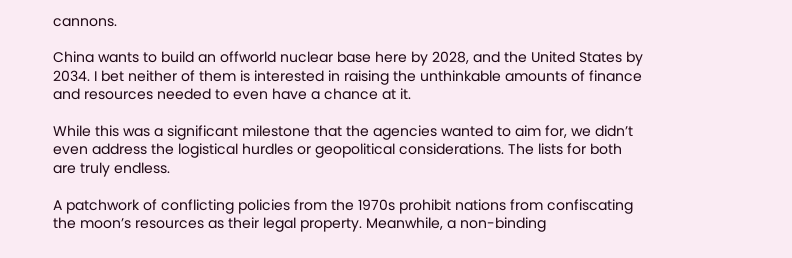cannons.

China wants to build an offworld nuclear base here by 2028, and the United States by 2034. I bet neither of them is interested in raising the unthinkable amounts of finance and resources needed to even have a chance at it.

While this was a significant milestone that the agencies wanted to aim for, we didn’t even address the logistical hurdles or geopolitical considerations. The lists for both are truly endless.

A patchwork of conflicting policies from the 1970s prohibit nations from confiscating the moon’s resources as their legal property. Meanwhile, a non-binding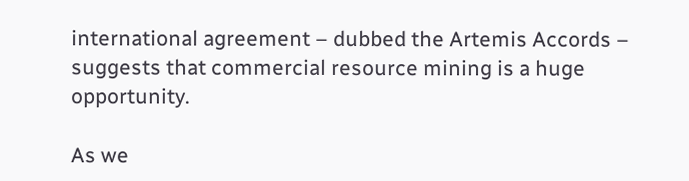international agreement – dubbed the Artemis Accords – suggests that commercial resource mining is a huge opportunity.

As we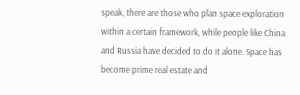speak, there are those who plan space exploration within a certain framework, while people like China and Russia have decided to do it alone. Space has become prime real estate and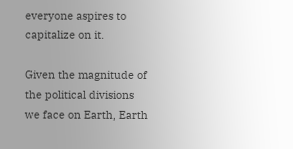everyone aspires to capitalize on it.

Given the magnitude of the political divisions we face on Earth, Earth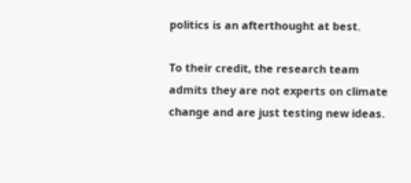politics is an afterthought at best.

To their credit, the research team admits they are not experts on climate change and are just testing new ideas.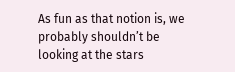As fun as that notion is, we probably shouldn’t be looking at the stars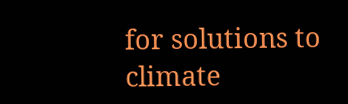for solutions to climate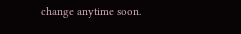change anytime soon.